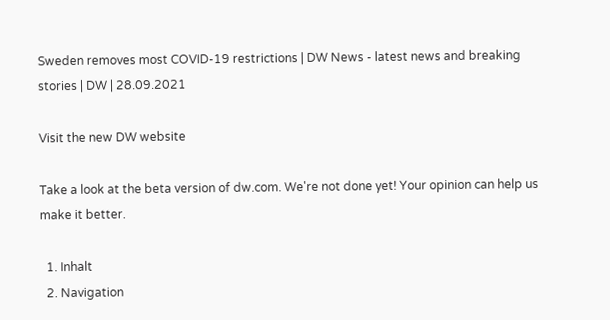Sweden removes most COVID-19 restrictions | DW News - latest news and breaking stories | DW | 28.09.2021

Visit the new DW website

Take a look at the beta version of dw.com. We're not done yet! Your opinion can help us make it better.

  1. Inhalt
  2. Navigation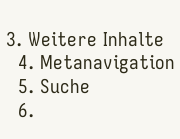3. Weitere Inhalte
  4. Metanavigation
  5. Suche
  6.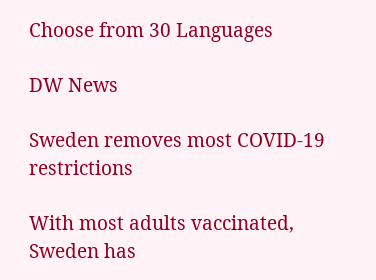Choose from 30 Languages

DW News

Sweden removes most COVID-19 restrictions

With most adults vaccinated, Sweden has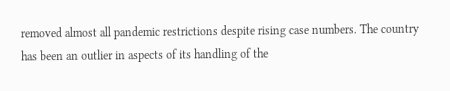removed almost all pandemic restrictions despite rising case numbers. The country has been an outlier in aspects of its handling of the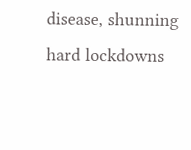disease, shunning hard lockdowns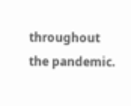throughout the pandemic.